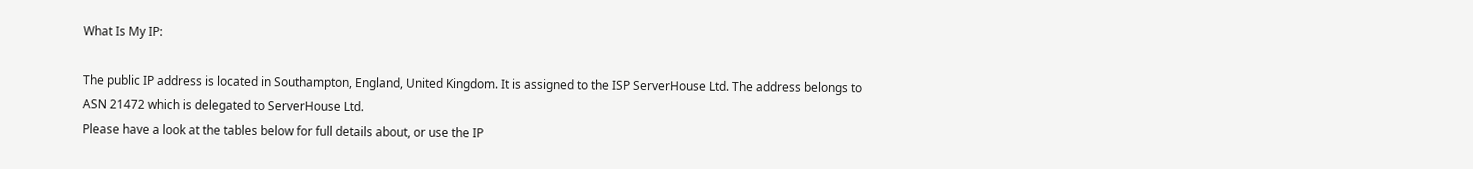What Is My IP:

The public IP address is located in Southampton, England, United Kingdom. It is assigned to the ISP ServerHouse Ltd. The address belongs to ASN 21472 which is delegated to ServerHouse Ltd.
Please have a look at the tables below for full details about, or use the IP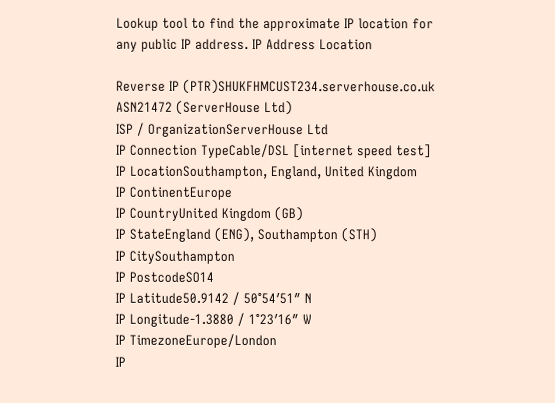Lookup tool to find the approximate IP location for any public IP address. IP Address Location

Reverse IP (PTR)SHUKFHMCUST234.serverhouse.co.uk
ASN21472 (ServerHouse Ltd)
ISP / OrganizationServerHouse Ltd
IP Connection TypeCable/DSL [internet speed test]
IP LocationSouthampton, England, United Kingdom
IP ContinentEurope
IP CountryUnited Kingdom (GB)
IP StateEngland (ENG), Southampton (STH)
IP CitySouthampton
IP PostcodeSO14
IP Latitude50.9142 / 50°54′51″ N
IP Longitude-1.3880 / 1°23′16″ W
IP TimezoneEurope/London
IP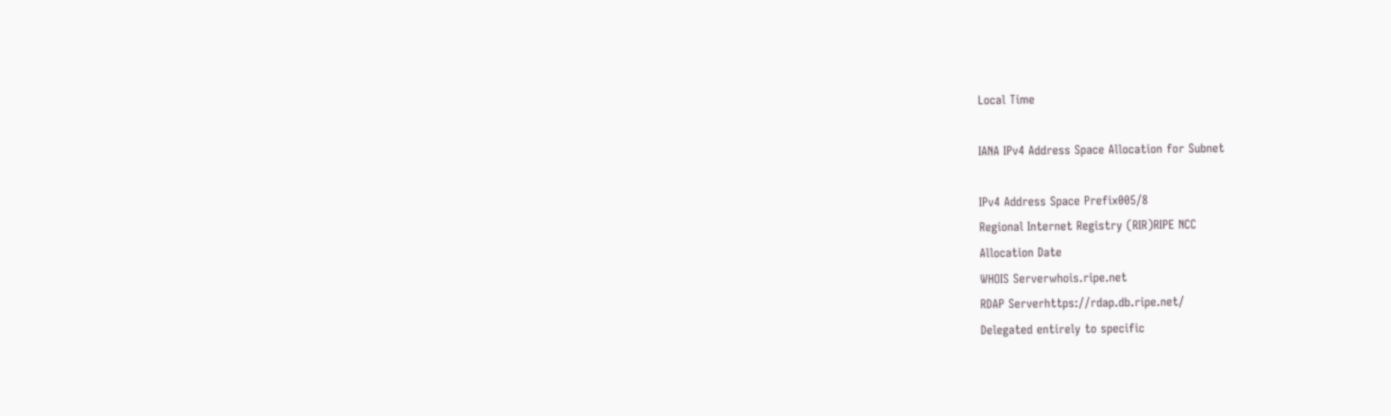Local Time

IANA IPv4 Address Space Allocation for Subnet

IPv4 Address Space Prefix005/8
Regional Internet Registry (RIR)RIPE NCC
Allocation Date
WHOIS Serverwhois.ripe.net
RDAP Serverhttps://rdap.db.ripe.net/
Delegated entirely to specific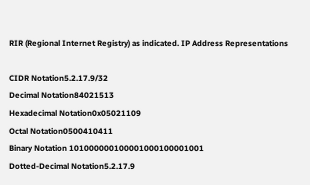RIR (Regional Internet Registry) as indicated. IP Address Representations

CIDR Notation5.2.17.9/32
Decimal Notation84021513
Hexadecimal Notation0x05021109
Octal Notation0500410411
Binary Notation 101000000100001000100001001
Dotted-Decimal Notation5.2.17.9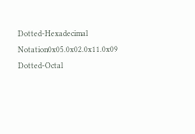Dotted-Hexadecimal Notation0x05.0x02.0x11.0x09
Dotted-Octal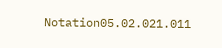Notation05.02.021.011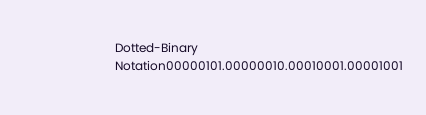Dotted-Binary Notation00000101.00000010.00010001.00001001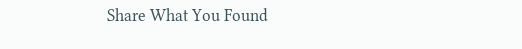Share What You Found